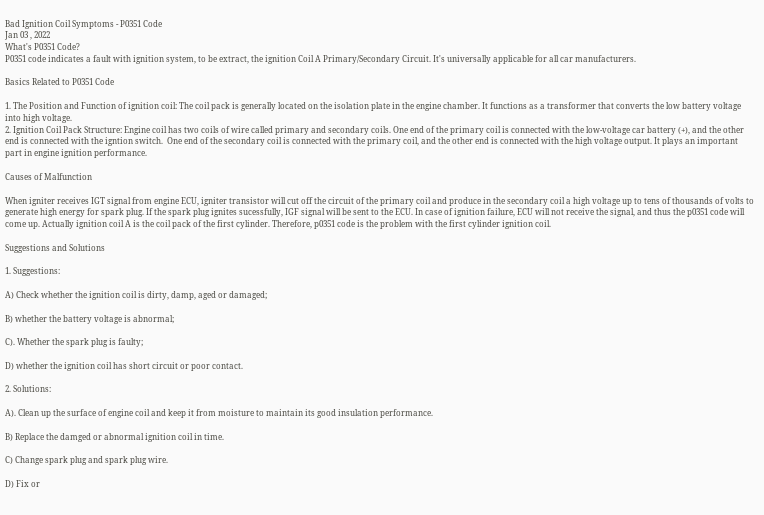Bad Ignition Coil Symptoms - P0351 Code
Jan 03 , 2022
What's P0351 Code?
P0351 code indicates a fault with ignition system, to be extract, the ignition Coil A Primary/Secondary Circuit. It's universally applicable for all car manufacturers.

Basics Related to P0351 Code

1. The Position and Function of ignition coil: The coil pack is generally located on the isolation plate in the engine chamber. It functions as a transformer that converts the low battery voltage into high voltage.
2. Ignition Coil Pack Structure: Engine coil has two coils of wire called primary and secondary coils. One end of the primary coil is connected with the low-voltage car battery (+), and the other end is connected with the igntion switch.  One end of the secondary coil is connected with the primary coil, and the other end is connected with the high voltage output. It plays an important part in engine ignition performance.

Causes of Malfunction

When igniter receives IGT signal from engine ECU, igniter transistor will cut off the circuit of the primary coil and produce in the secondary coil a high voltage up to tens of thousands of volts to generate high energy for spark plug. If the spark plug ignites sucessfully, IGF signal will be sent to the ECU. In case of ignition failure, ECU will not receive the signal, and thus the p0351 code will come up. Actually ignition coil A is the coil pack of the first cylinder. Therefore, p0351 code is the problem with the first cylinder ignition coil.

Suggestions and Solutions

1. Suggestions:

A) Check whether the ignition coil is dirty, damp, aged or damaged;

B) whether the battery voltage is abnormal;

C). Whether the spark plug is faulty;

D) whether the ignition coil has short circuit or poor contact.

2. Solutions:

A). Clean up the surface of engine coil and keep it from moisture to maintain its good insulation performance.

B) Replace the damged or abnormal ignition coil in time.

C) Change spark plug and spark plug wire.

D) Fix or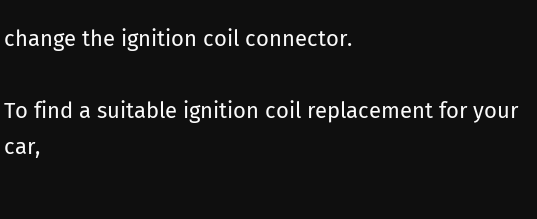change the ignition coil connector.

To find a suitable ignition coil replacement for your car,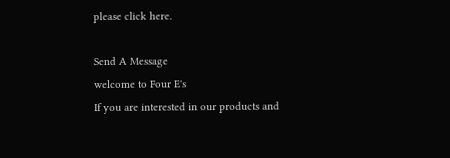please click here.

Send A Message
welcome to Four E's
If you are interested in our products and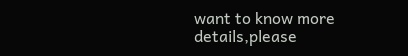want to know more details,please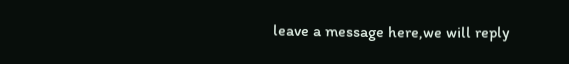leave a message here,we will reply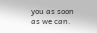you as soon as we can.